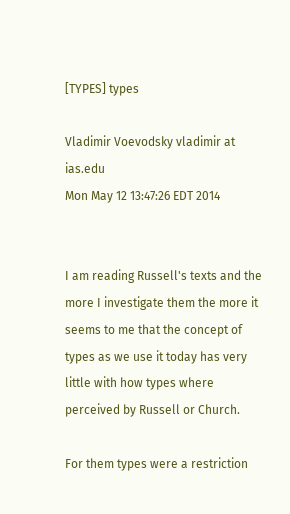[TYPES] types

Vladimir Voevodsky vladimir at ias.edu
Mon May 12 13:47:26 EDT 2014


I am reading Russell's texts and the more I investigate them the more it seems to me that the concept of types as we use it today has very little with how types where perceived by Russell or Church.

For them types were a restriction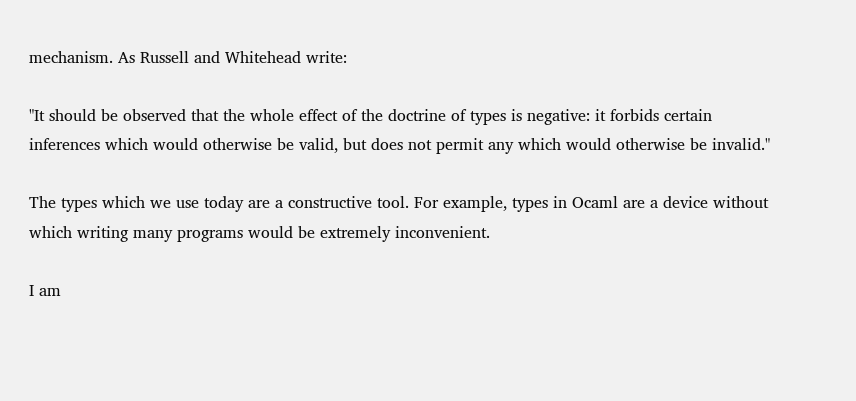mechanism. As Russell and Whitehead write:

"It should be observed that the whole effect of the doctrine of types is negative: it forbids certain inferences which would otherwise be valid, but does not permit any which would otherwise be invalid."

The types which we use today are a constructive tool. For example, types in Ocaml are a device without which writing many programs would be extremely inconvenient.

I am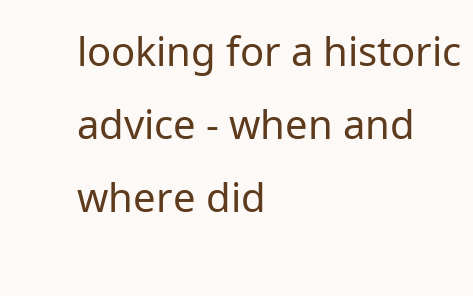looking for a historic advice - when and where did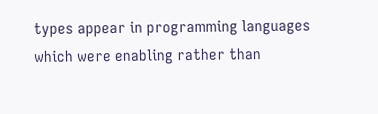types appear in programming languages which were enabling rather than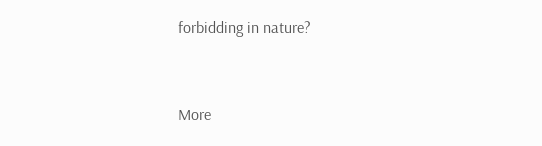forbidding in nature?


More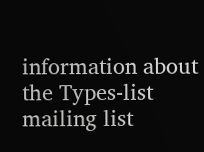information about the Types-list mailing list